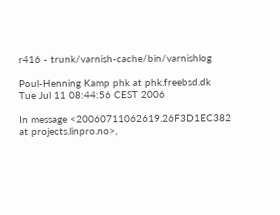r416 - trunk/varnish-cache/bin/varnishlog

Poul-Henning Kamp phk at phk.freebsd.dk
Tue Jul 11 08:44:56 CEST 2006

In message <20060711062619.26F3D1EC382 at projects.linpro.no>,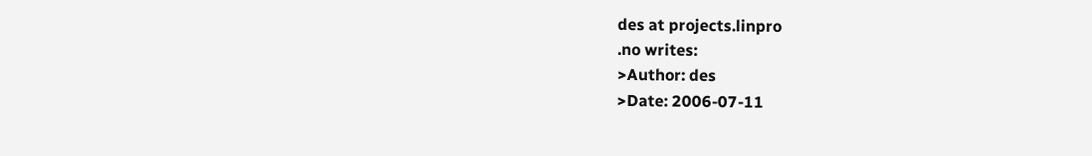des at projects.linpro
.no writes:
>Author: des
>Date: 2006-07-11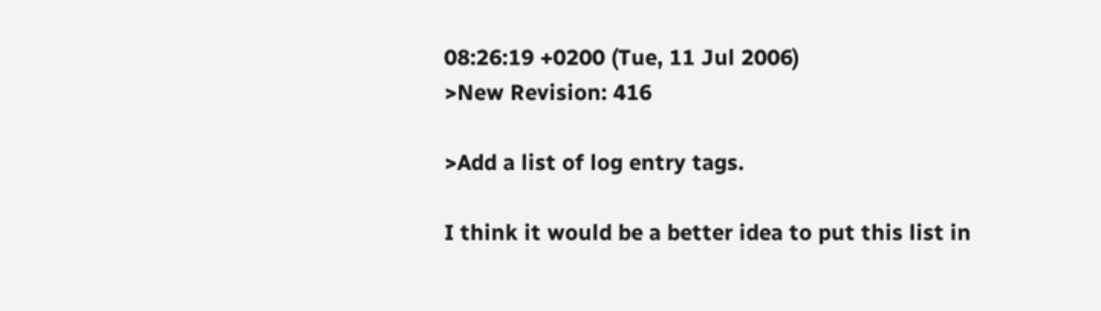08:26:19 +0200 (Tue, 11 Jul 2006)
>New Revision: 416

>Add a list of log entry tags.

I think it would be a better idea to put this list in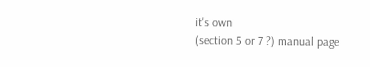it's own
(section 5 or 7 ?) manual page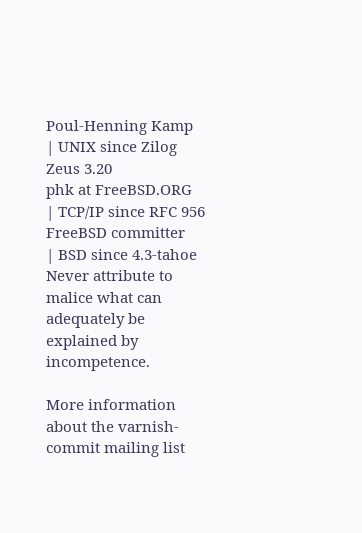Poul-Henning Kamp       | UNIX since Zilog Zeus 3.20
phk at FreeBSD.ORG         | TCP/IP since RFC 956
FreeBSD committer       | BSD since 4.3-tahoe
Never attribute to malice what can adequately be explained by incompetence.

More information about the varnish-commit mailing list